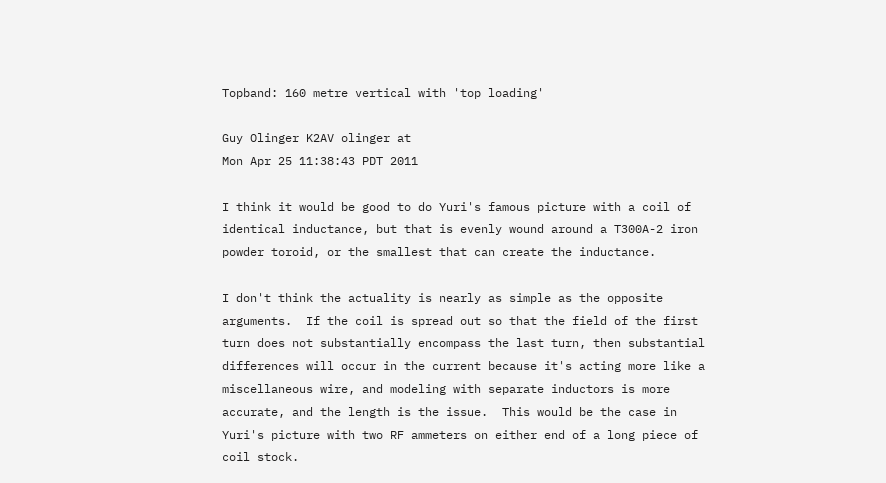Topband: 160 metre vertical with 'top loading'

Guy Olinger K2AV olinger at
Mon Apr 25 11:38:43 PDT 2011

I think it would be good to do Yuri's famous picture with a coil of
identical inductance, but that is evenly wound around a T300A-2 iron
powder toroid, or the smallest that can create the inductance.

I don't think the actuality is nearly as simple as the opposite
arguments.  If the coil is spread out so that the field of the first
turn does not substantially encompass the last turn, then substantial
differences will occur in the current because it's acting more like a
miscellaneous wire, and modeling with separate inductors is more
accurate, and the length is the issue.  This would be the case in
Yuri's picture with two RF ammeters on either end of a long piece of
coil stock.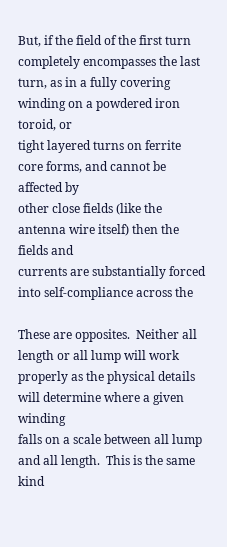But, if the field of the first turn completely encompasses the last
turn, as in a fully covering winding on a powdered iron toroid, or
tight layered turns on ferrite core forms, and cannot be affected by
other close fields (like the antenna wire itself) then the fields and
currents are substantially forced into self-compliance across the

These are opposites.  Neither all length or all lump will work
properly as the physical details will determine where a given winding
falls on a scale between all lump and all length.  This is the same
kind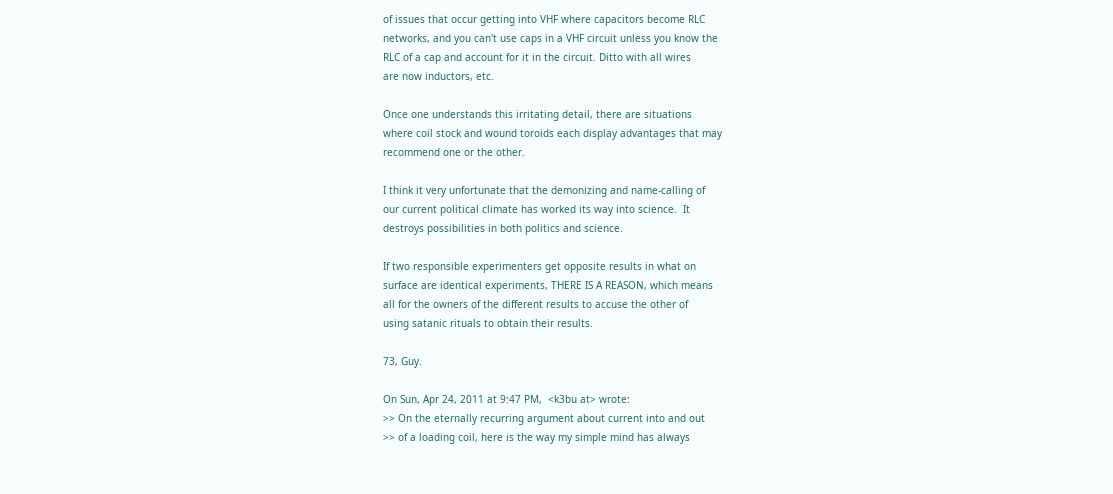of issues that occur getting into VHF where capacitors become RLC
networks, and you can't use caps in a VHF circuit unless you know the
RLC of a cap and account for it in the circuit. Ditto with all wires
are now inductors, etc.

Once one understands this irritating detail, there are situations
where coil stock and wound toroids each display advantages that may
recommend one or the other.

I think it very unfortunate that the demonizing and name-calling of
our current political climate has worked its way into science.  It
destroys possibilities in both politics and science.

If two responsible experimenters get opposite results in what on
surface are identical experiments, THERE IS A REASON, which means
all for the owners of the different results to accuse the other of
using satanic rituals to obtain their results.

73, Guy.

On Sun, Apr 24, 2011 at 9:47 PM,  <k3bu at> wrote:
>> On the eternally recurring argument about current into and out
>> of a loading coil, here is the way my simple mind has always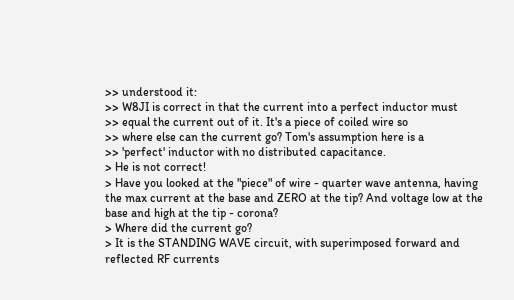>> understood it:
>> W8JI is correct in that the current into a perfect inductor must
>> equal the current out of it. It's a piece of coiled wire so
>> where else can the current go? Tom's assumption here is a
>> 'perfect' inductor with no distributed capacitance.
> He is not correct!
> Have you looked at the "piece" of wire - quarter wave antenna, having the max current at the base and ZERO at the tip? And voltage low at the base and high at the tip - corona?
> Where did the current go?
> It is the STANDING WAVE circuit, with superimposed forward and reflected RF currents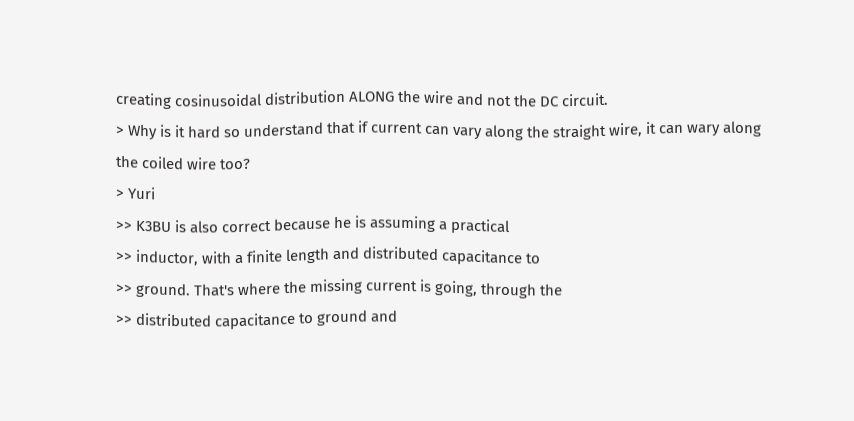creating cosinusoidal distribution ALONG the wire and not the DC circuit.
> Why is it hard so understand that if current can vary along the straight wire, it can wary along the coiled wire too?
> Yuri
>> K3BU is also correct because he is assuming a practical
>> inductor, with a finite length and distributed capacitance to
>> ground. That's where the missing current is going, through the
>> distributed capacitance to ground and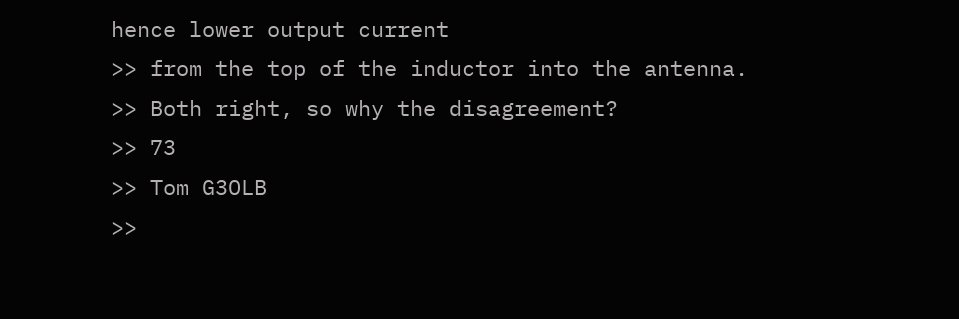hence lower output current
>> from the top of the inductor into the antenna.
>> Both right, so why the disagreement?
>> 73
>> Tom G3OLB
>>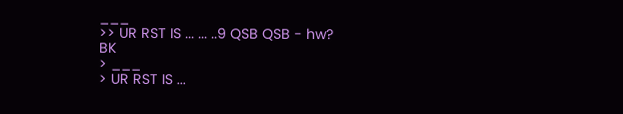___
>> UR RST IS ... ... ..9 QSB QSB - hw? BK
> ___
> UR RST IS ...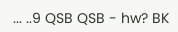... ..9 QSB QSB - hw? BK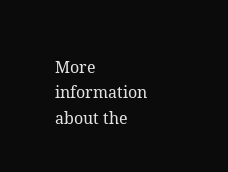More information about the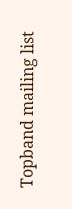Topband mailing list